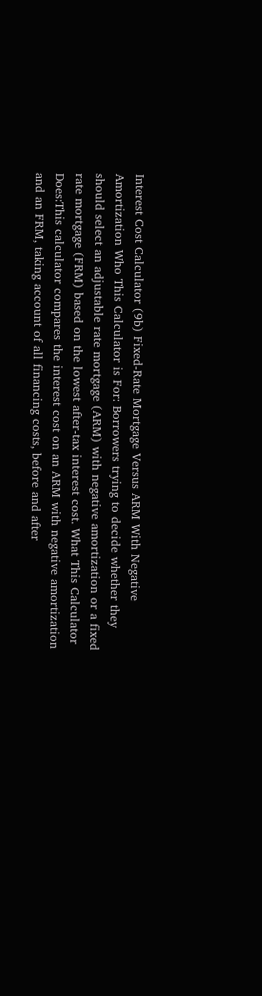Interest Cost Calculator (9b) Fixed-Rate Mortgage Versus ARM With Negative Amortization Who This Calculator is For: Borrowers trying to decide whether they should select an adjustable rate mortgage (ARM) with negative amortization or a fixed rate mortgage (FRM) based on the lowest after-tax interest cost. What This Calculator Does:This calculator compares the interest cost on an ARM with negative amortization and an FRM, taking account of all financing costs, before and after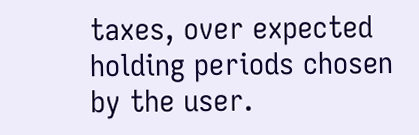taxes, over expected holding periods chosen by the user.